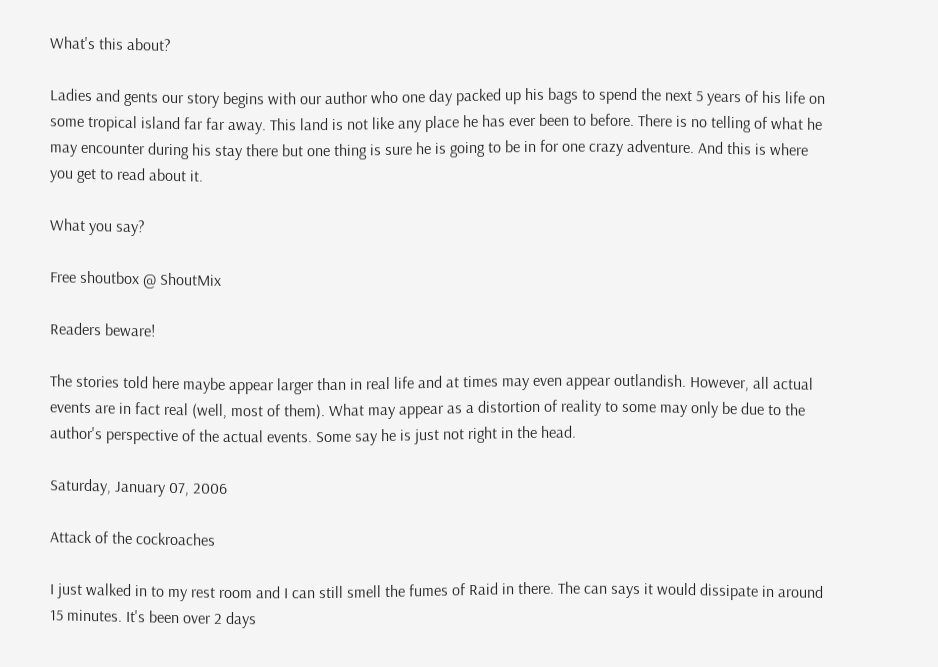What's this about?

Ladies and gents our story begins with our author who one day packed up his bags to spend the next 5 years of his life on some tropical island far far away. This land is not like any place he has ever been to before. There is no telling of what he may encounter during his stay there but one thing is sure he is going to be in for one crazy adventure. And this is where you get to read about it.

What you say?

Free shoutbox @ ShoutMix

Readers beware!

The stories told here maybe appear larger than in real life and at times may even appear outlandish. However, all actual events are in fact real (well, most of them). What may appear as a distortion of reality to some may only be due to the author's perspective of the actual events. Some say he is just not right in the head.

Saturday, January 07, 2006

Attack of the cockroaches

I just walked in to my rest room and I can still smell the fumes of Raid in there. The can says it would dissipate in around 15 minutes. It's been over 2 days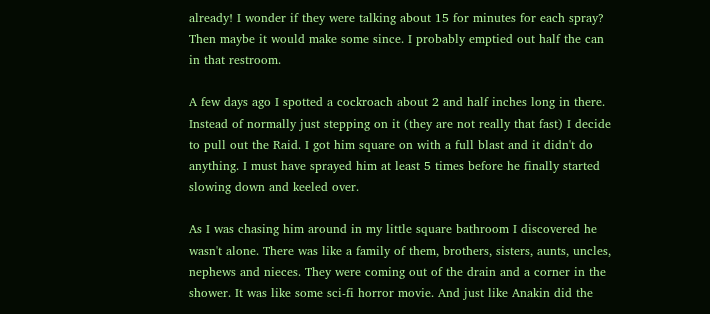already! I wonder if they were talking about 15 for minutes for each spray? Then maybe it would make some since. I probably emptied out half the can in that restroom.

A few days ago I spotted a cockroach about 2 and half inches long in there. Instead of normally just stepping on it (they are not really that fast) I decide to pull out the Raid. I got him square on with a full blast and it didn't do anything. I must have sprayed him at least 5 times before he finally started slowing down and keeled over.

As I was chasing him around in my little square bathroom I discovered he wasn't alone. There was like a family of them, brothers, sisters, aunts, uncles, nephews and nieces. They were coming out of the drain and a corner in the shower. It was like some sci-fi horror movie. And just like Anakin did the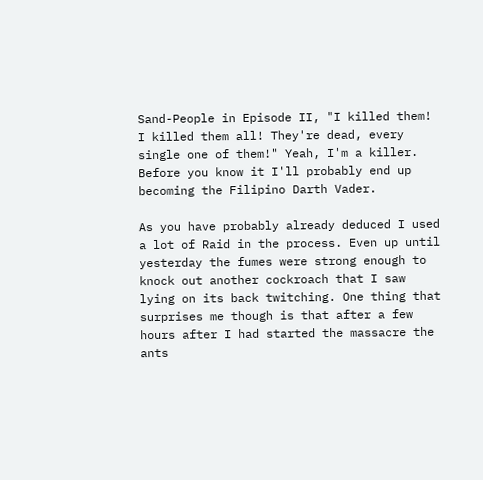Sand-People in Episode II, "I killed them! I killed them all! They're dead, every single one of them!" Yeah, I'm a killer. Before you know it I'll probably end up becoming the Filipino Darth Vader.

As you have probably already deduced I used a lot of Raid in the process. Even up until yesterday the fumes were strong enough to knock out another cockroach that I saw lying on its back twitching. One thing that surprises me though is that after a few hours after I had started the massacre the ants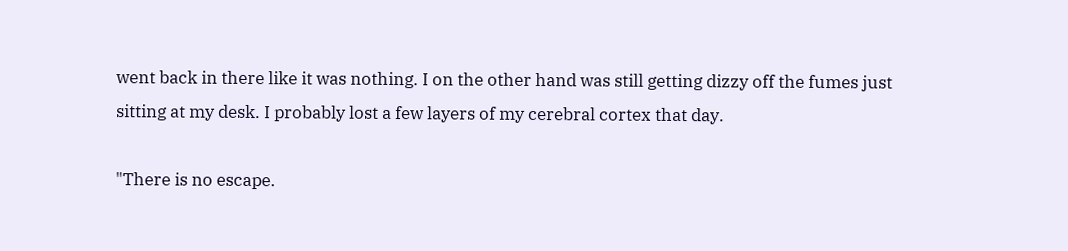went back in there like it was nothing. I on the other hand was still getting dizzy off the fumes just sitting at my desk. I probably lost a few layers of my cerebral cortex that day.

"There is no escape.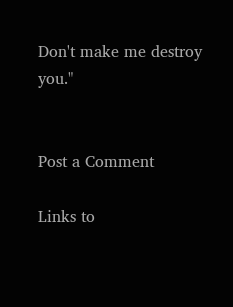Don't make me destroy you."


Post a Comment

Links to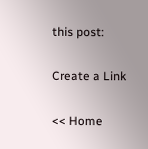this post:

Create a Link

<< Home